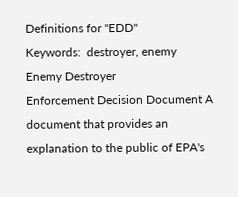Definitions for "EDD"
Keywords:  destroyer, enemy
Enemy Destroyer
Enforcement Decision Document A document that provides an explanation to the public of EPA's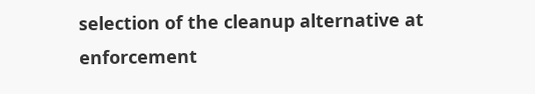selection of the cleanup alternative at enforcement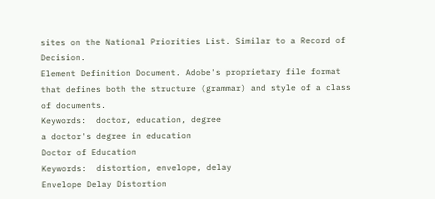sites on the National Priorities List. Similar to a Record of Decision.
Element Definition Document. Adobe's proprietary file format that defines both the structure (grammar) and style of a class of documents.
Keywords:  doctor, education, degree
a doctor's degree in education
Doctor of Education
Keywords:  distortion, envelope, delay
Envelope Delay Distortion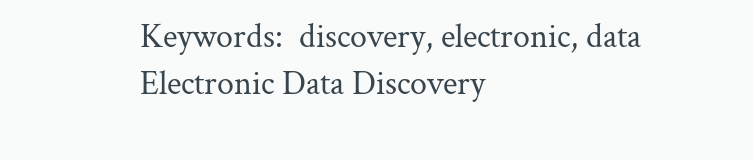Keywords:  discovery, electronic, data
Electronic Data Discovery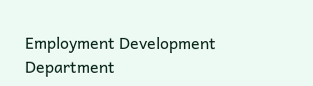Employment Development Department